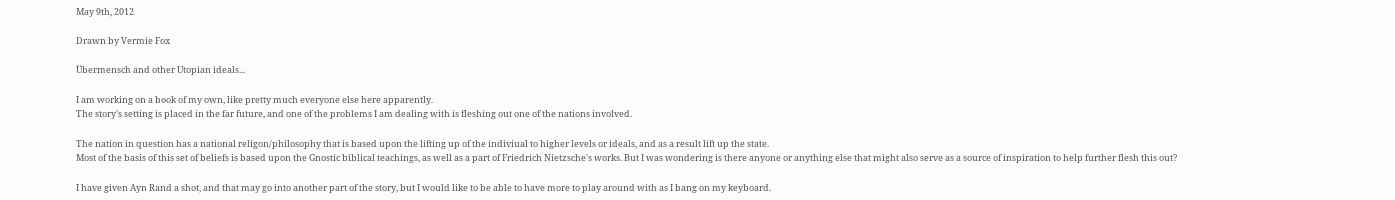May 9th, 2012

Drawn by Vermie Fox

Übermensch and other Utopian ideals...

I am working on a book of my own, like pretty much everyone else here apparently.
The story's setting is placed in the far future, and one of the problems I am dealing with is fleshing out one of the nations involved.

The nation in question has a national religon/philosophy that is based upon the lifting up of the indiviual to higher levels or ideals, and as a result lift up the state.
Most of the basis of this set of beliefs is based upon the Gnostic biblical teachings, as well as a part of Friedrich Nietzsche's works. But I was wondering is there anyone or anything else that might also serve as a source of inspiration to help further flesh this out?

I have given Ayn Rand a shot, and that may go into another part of the story, but I would like to be able to have more to play around with as I bang on my keyboard.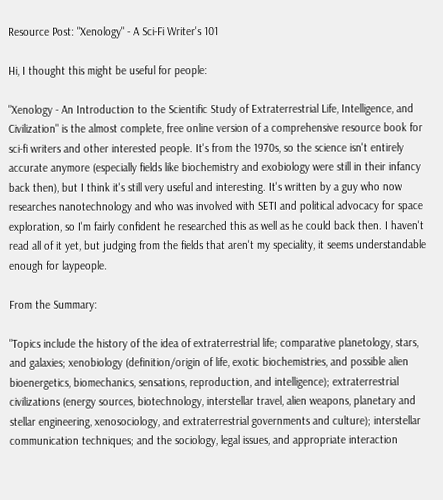Resource Post: "Xenology" - A Sci-Fi Writer's 101

Hi, I thought this might be useful for people:

"Xenology - An Introduction to the Scientific Study of Extraterrestrial Life, Intelligence, and Civilization" is the almost complete, free online version of a comprehensive resource book for sci-fi writers and other interested people. It's from the 1970s, so the science isn't entirely accurate anymore (especially fields like biochemistry and exobiology were still in their infancy back then), but I think it's still very useful and interesting. It's written by a guy who now researches nanotechnology and who was involved with SETI and political advocacy for space exploration, so I'm fairly confident he researched this as well as he could back then. I haven't read all of it yet, but judging from the fields that aren't my speciality, it seems understandable enough for laypeople.

From the Summary:

"Topics include the history of the idea of extraterrestrial life; comparative planetology, stars, and galaxies; xenobiology (definition/origin of life, exotic biochemistries, and possible alien bioenergetics, biomechanics, sensations, reproduction, and intelligence); extraterrestrial civilizations (energy sources, biotechnology, interstellar travel, alien weapons, planetary and stellar engineering, xenosociology, and extraterrestrial governments and culture); interstellar communication techniques; and the sociology, legal issues, and appropriate interaction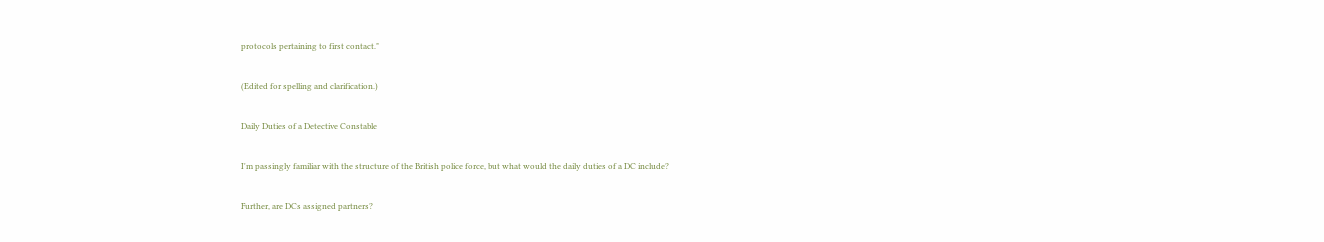protocols pertaining to first contact."

(Edited for spelling and clarification.)

Daily Duties of a Detective Constable

I'm passingly familiar with the structure of the British police force, but what would the daily duties of a DC include?

Further, are DCs assigned partners?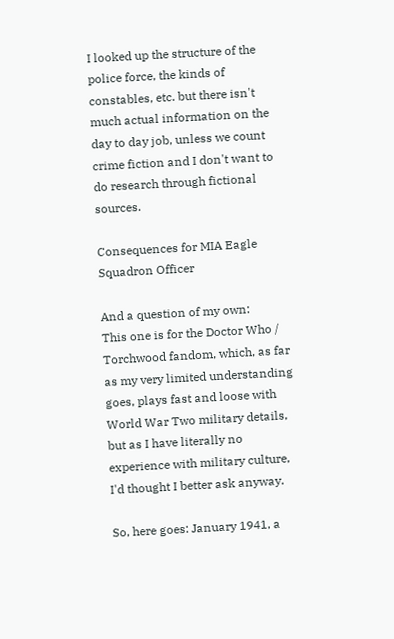I looked up the structure of the police force, the kinds of constables, etc. but there isn't much actual information on the day to day job, unless we count crime fiction and I don't want to do research through fictional sources.

Consequences for MIA Eagle Squadron Officer

And a question of my own:
This one is for the Doctor Who / Torchwood fandom, which, as far as my very limited understanding goes, plays fast and loose with World War Two military details, but as I have literally no experience with military culture, I'd thought I better ask anyway.

So, here goes: January 1941, a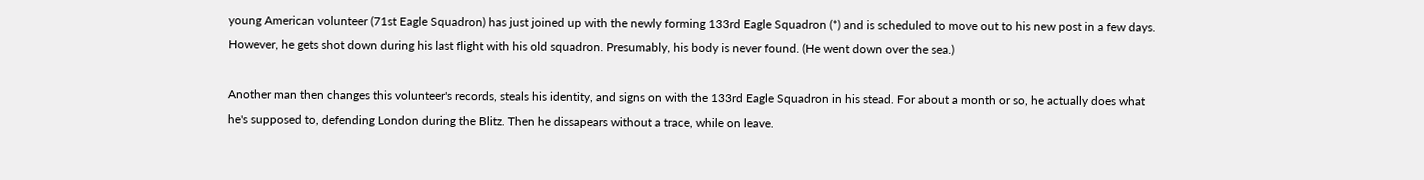young American volunteer (71st Eagle Squadron) has just joined up with the newly forming 133rd Eagle Squadron (*) and is scheduled to move out to his new post in a few days. However, he gets shot down during his last flight with his old squadron. Presumably, his body is never found. (He went down over the sea.)

Another man then changes this volunteer's records, steals his identity, and signs on with the 133rd Eagle Squadron in his stead. For about a month or so, he actually does what he's supposed to, defending London during the Blitz. Then he dissapears without a trace, while on leave.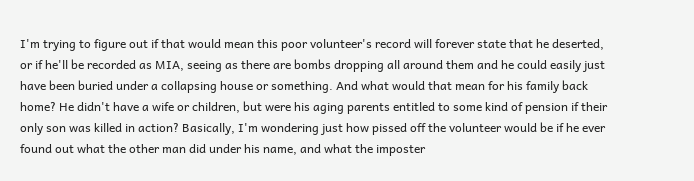I'm trying to figure out if that would mean this poor volunteer's record will forever state that he deserted, or if he'll be recorded as MIA, seeing as there are bombs dropping all around them and he could easily just have been buried under a collapsing house or something. And what would that mean for his family back home? He didn't have a wife or children, but were his aging parents entitled to some kind of pension if their only son was killed in action? Basically, I'm wondering just how pissed off the volunteer would be if he ever found out what the other man did under his name, and what the imposter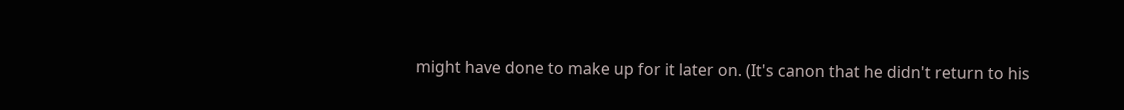might have done to make up for it later on. (It's canon that he didn't return to his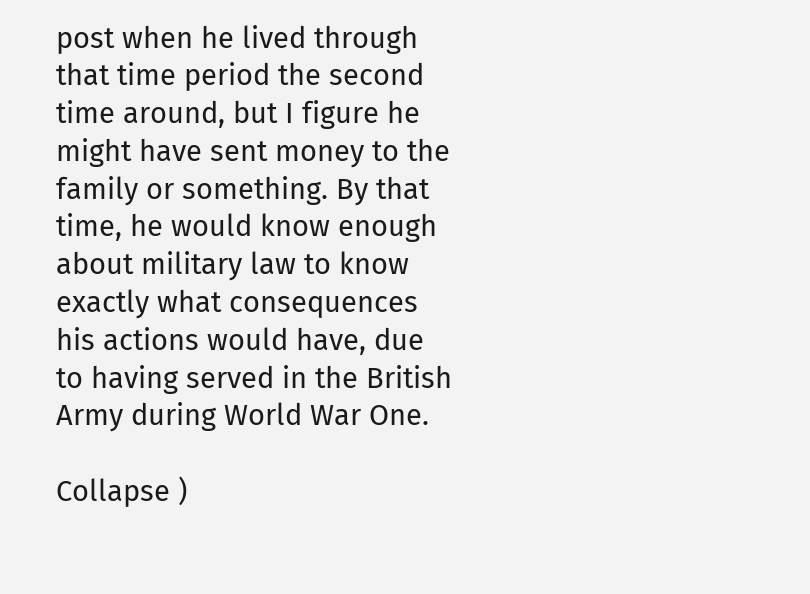post when he lived through that time period the second time around, but I figure he might have sent money to the family or something. By that time, he would know enough about military law to know exactly what consequences his actions would have, due to having served in the British Army during World War One.

Collapse )